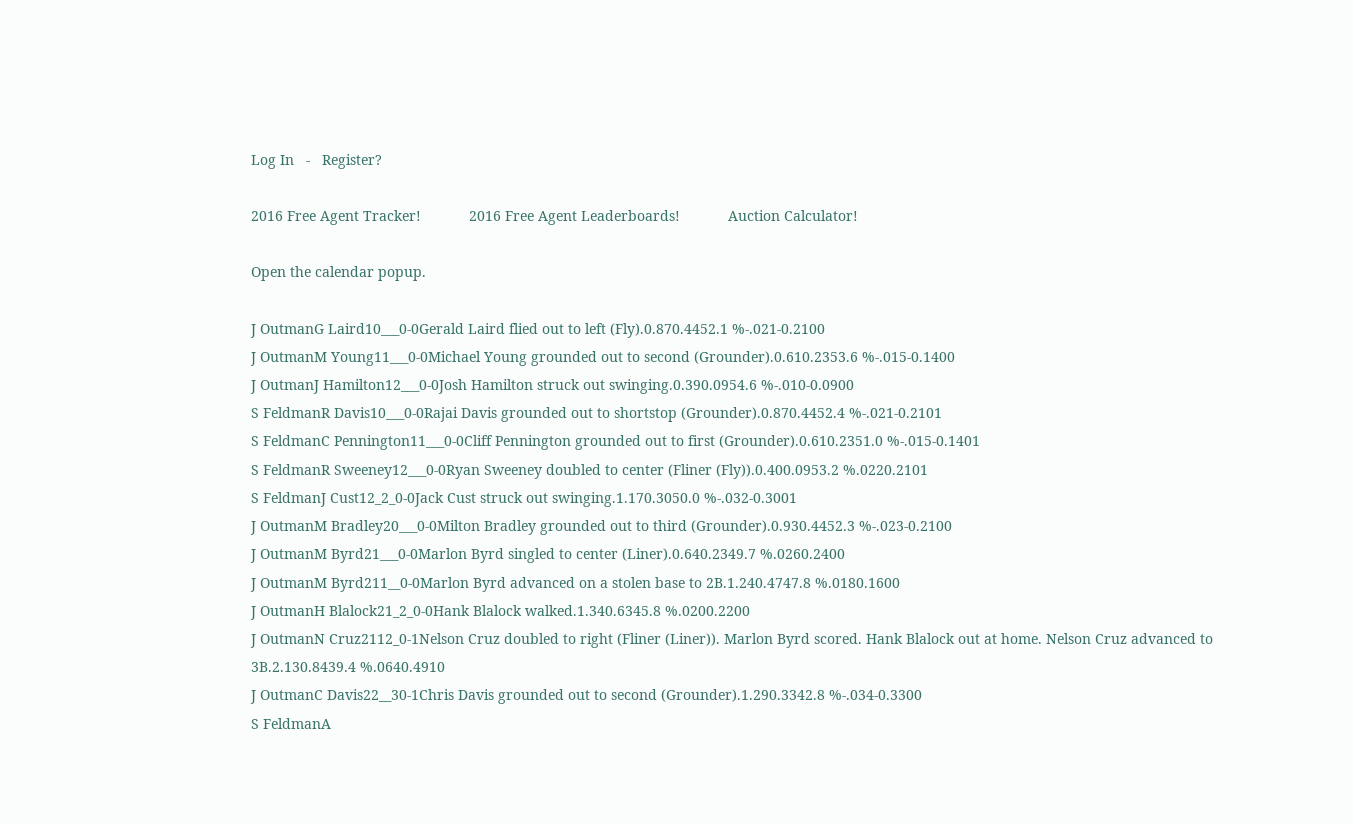Log In   -   Register?

2016 Free Agent Tracker!            2016 Free Agent Leaderboards!            Auction Calculator!

Open the calendar popup.

J OutmanG Laird10___0-0Gerald Laird flied out to left (Fly).0.870.4452.1 %-.021-0.2100
J OutmanM Young11___0-0Michael Young grounded out to second (Grounder).0.610.2353.6 %-.015-0.1400
J OutmanJ Hamilton12___0-0Josh Hamilton struck out swinging.0.390.0954.6 %-.010-0.0900
S FeldmanR Davis10___0-0Rajai Davis grounded out to shortstop (Grounder).0.870.4452.4 %-.021-0.2101
S FeldmanC Pennington11___0-0Cliff Pennington grounded out to first (Grounder).0.610.2351.0 %-.015-0.1401
S FeldmanR Sweeney12___0-0Ryan Sweeney doubled to center (Fliner (Fly)).0.400.0953.2 %.0220.2101
S FeldmanJ Cust12_2_0-0Jack Cust struck out swinging.1.170.3050.0 %-.032-0.3001
J OutmanM Bradley20___0-0Milton Bradley grounded out to third (Grounder).0.930.4452.3 %-.023-0.2100
J OutmanM Byrd21___0-0Marlon Byrd singled to center (Liner).0.640.2349.7 %.0260.2400
J OutmanM Byrd211__0-0Marlon Byrd advanced on a stolen base to 2B.1.240.4747.8 %.0180.1600
J OutmanH Blalock21_2_0-0Hank Blalock walked.1.340.6345.8 %.0200.2200
J OutmanN Cruz2112_0-1Nelson Cruz doubled to right (Fliner (Liner)). Marlon Byrd scored. Hank Blalock out at home. Nelson Cruz advanced to 3B.2.130.8439.4 %.0640.4910
J OutmanC Davis22__30-1Chris Davis grounded out to second (Grounder).1.290.3342.8 %-.034-0.3300
S FeldmanA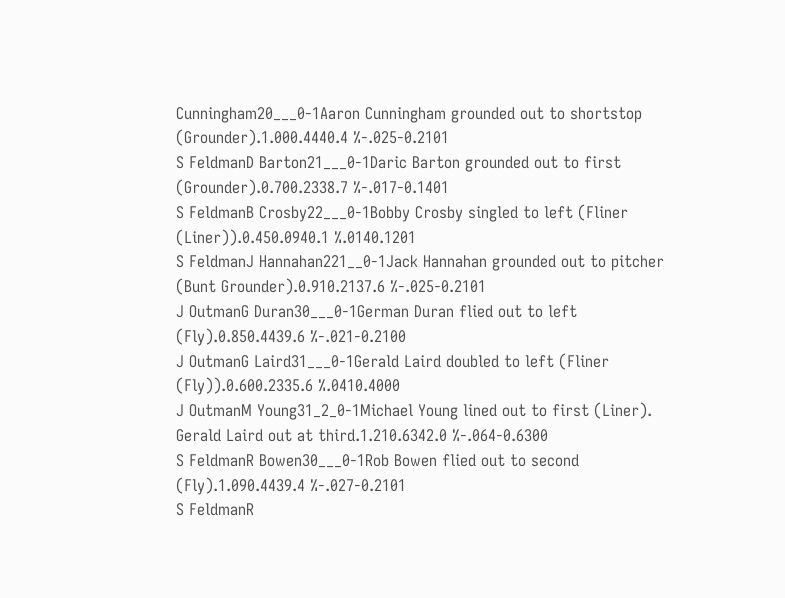Cunningham20___0-1Aaron Cunningham grounded out to shortstop (Grounder).1.000.4440.4 %-.025-0.2101
S FeldmanD Barton21___0-1Daric Barton grounded out to first (Grounder).0.700.2338.7 %-.017-0.1401
S FeldmanB Crosby22___0-1Bobby Crosby singled to left (Fliner (Liner)).0.450.0940.1 %.0140.1201
S FeldmanJ Hannahan221__0-1Jack Hannahan grounded out to pitcher (Bunt Grounder).0.910.2137.6 %-.025-0.2101
J OutmanG Duran30___0-1German Duran flied out to left (Fly).0.850.4439.6 %-.021-0.2100
J OutmanG Laird31___0-1Gerald Laird doubled to left (Fliner (Fly)).0.600.2335.6 %.0410.4000
J OutmanM Young31_2_0-1Michael Young lined out to first (Liner). Gerald Laird out at third.1.210.6342.0 %-.064-0.6300
S FeldmanR Bowen30___0-1Rob Bowen flied out to second (Fly).1.090.4439.4 %-.027-0.2101
S FeldmanR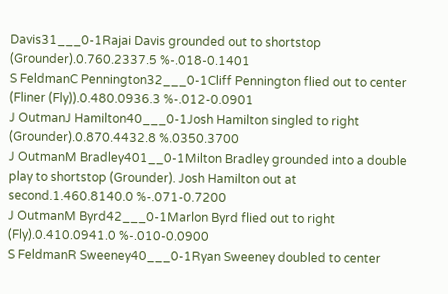Davis31___0-1Rajai Davis grounded out to shortstop (Grounder).0.760.2337.5 %-.018-0.1401
S FeldmanC Pennington32___0-1Cliff Pennington flied out to center (Fliner (Fly)).0.480.0936.3 %-.012-0.0901
J OutmanJ Hamilton40___0-1Josh Hamilton singled to right (Grounder).0.870.4432.8 %.0350.3700
J OutmanM Bradley401__0-1Milton Bradley grounded into a double play to shortstop (Grounder). Josh Hamilton out at second.1.460.8140.0 %-.071-0.7200
J OutmanM Byrd42___0-1Marlon Byrd flied out to right (Fly).0.410.0941.0 %-.010-0.0900
S FeldmanR Sweeney40___0-1Ryan Sweeney doubled to center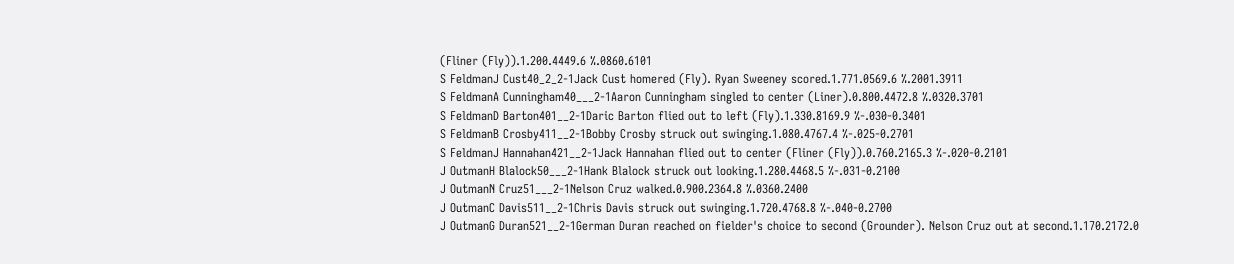(Fliner (Fly)).1.200.4449.6 %.0860.6101
S FeldmanJ Cust40_2_2-1Jack Cust homered (Fly). Ryan Sweeney scored.1.771.0569.6 %.2001.3911
S FeldmanA Cunningham40___2-1Aaron Cunningham singled to center (Liner).0.800.4472.8 %.0320.3701
S FeldmanD Barton401__2-1Daric Barton flied out to left (Fly).1.330.8169.9 %-.030-0.3401
S FeldmanB Crosby411__2-1Bobby Crosby struck out swinging.1.080.4767.4 %-.025-0.2701
S FeldmanJ Hannahan421__2-1Jack Hannahan flied out to center (Fliner (Fly)).0.760.2165.3 %-.020-0.2101
J OutmanH Blalock50___2-1Hank Blalock struck out looking.1.280.4468.5 %-.031-0.2100
J OutmanN Cruz51___2-1Nelson Cruz walked.0.900.2364.8 %.0360.2400
J OutmanC Davis511__2-1Chris Davis struck out swinging.1.720.4768.8 %-.040-0.2700
J OutmanG Duran521__2-1German Duran reached on fielder's choice to second (Grounder). Nelson Cruz out at second.1.170.2172.0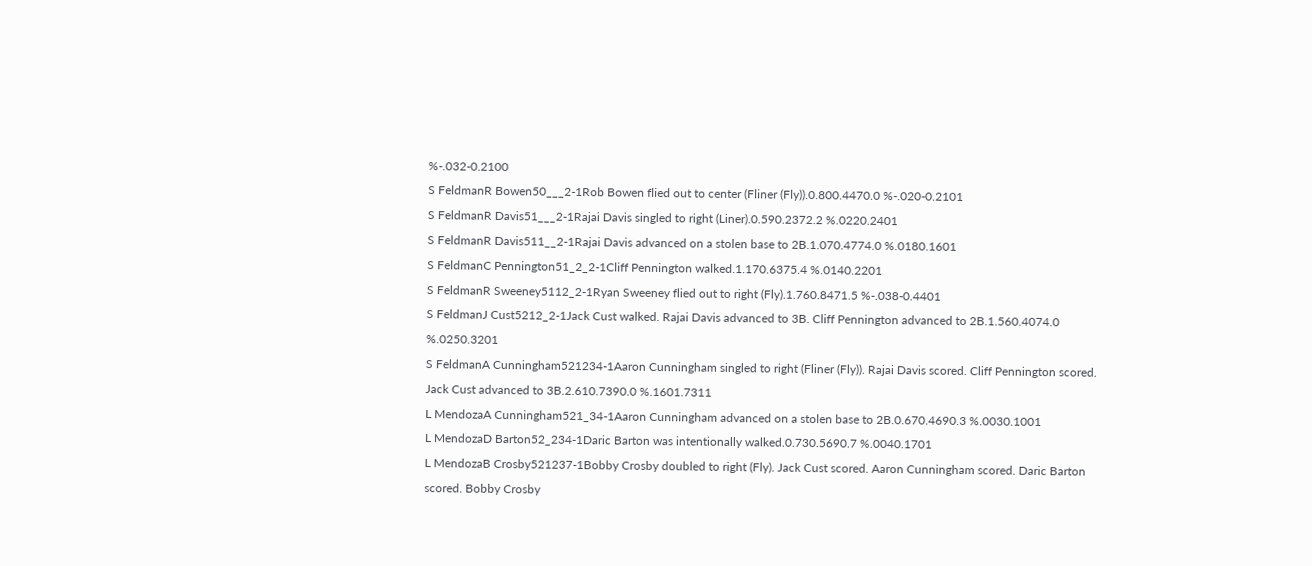%-.032-0.2100
S FeldmanR Bowen50___2-1Rob Bowen flied out to center (Fliner (Fly)).0.800.4470.0 %-.020-0.2101
S FeldmanR Davis51___2-1Rajai Davis singled to right (Liner).0.590.2372.2 %.0220.2401
S FeldmanR Davis511__2-1Rajai Davis advanced on a stolen base to 2B.1.070.4774.0 %.0180.1601
S FeldmanC Pennington51_2_2-1Cliff Pennington walked.1.170.6375.4 %.0140.2201
S FeldmanR Sweeney5112_2-1Ryan Sweeney flied out to right (Fly).1.760.8471.5 %-.038-0.4401
S FeldmanJ Cust5212_2-1Jack Cust walked. Rajai Davis advanced to 3B. Cliff Pennington advanced to 2B.1.560.4074.0 %.0250.3201
S FeldmanA Cunningham521234-1Aaron Cunningham singled to right (Fliner (Fly)). Rajai Davis scored. Cliff Pennington scored. Jack Cust advanced to 3B.2.610.7390.0 %.1601.7311
L MendozaA Cunningham521_34-1Aaron Cunningham advanced on a stolen base to 2B.0.670.4690.3 %.0030.1001
L MendozaD Barton52_234-1Daric Barton was intentionally walked.0.730.5690.7 %.0040.1701
L MendozaB Crosby521237-1Bobby Crosby doubled to right (Fly). Jack Cust scored. Aaron Cunningham scored. Daric Barton scored. Bobby Crosby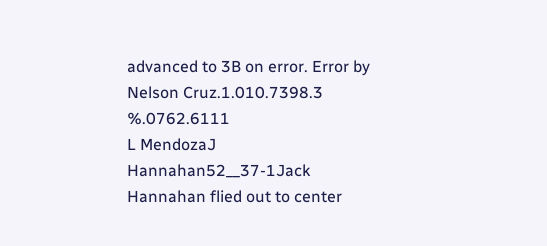advanced to 3B on error. Error by Nelson Cruz.1.010.7398.3 %.0762.6111
L MendozaJ Hannahan52__37-1Jack Hannahan flied out to center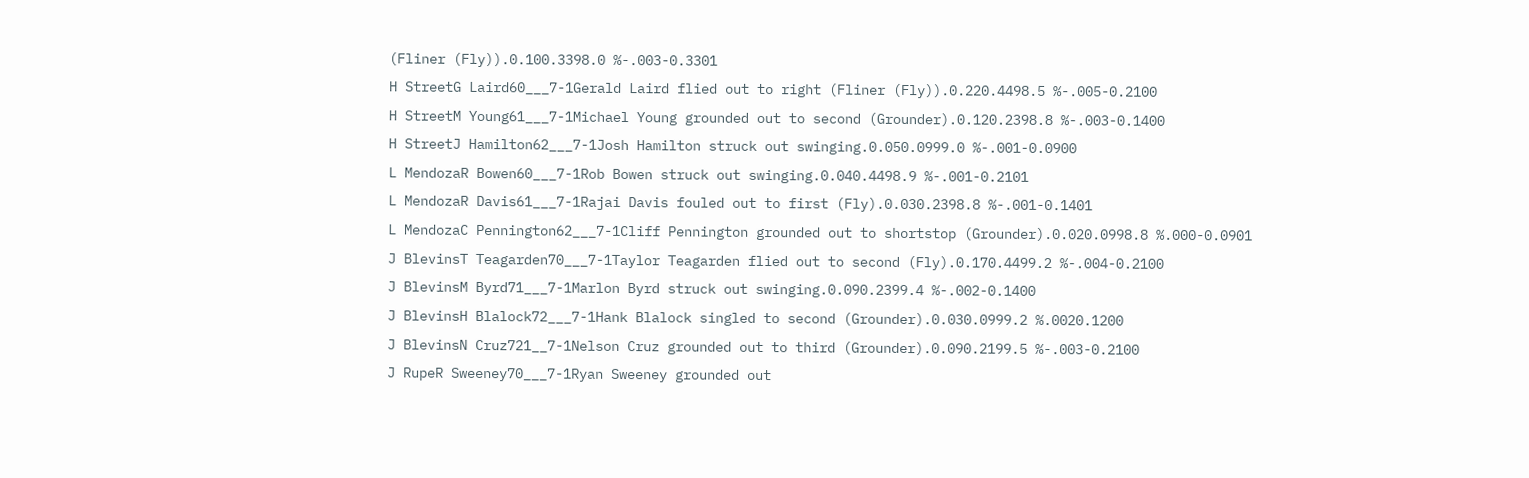(Fliner (Fly)).0.100.3398.0 %-.003-0.3301
H StreetG Laird60___7-1Gerald Laird flied out to right (Fliner (Fly)).0.220.4498.5 %-.005-0.2100
H StreetM Young61___7-1Michael Young grounded out to second (Grounder).0.120.2398.8 %-.003-0.1400
H StreetJ Hamilton62___7-1Josh Hamilton struck out swinging.0.050.0999.0 %-.001-0.0900
L MendozaR Bowen60___7-1Rob Bowen struck out swinging.0.040.4498.9 %-.001-0.2101
L MendozaR Davis61___7-1Rajai Davis fouled out to first (Fly).0.030.2398.8 %-.001-0.1401
L MendozaC Pennington62___7-1Cliff Pennington grounded out to shortstop (Grounder).0.020.0998.8 %.000-0.0901
J BlevinsT Teagarden70___7-1Taylor Teagarden flied out to second (Fly).0.170.4499.2 %-.004-0.2100
J BlevinsM Byrd71___7-1Marlon Byrd struck out swinging.0.090.2399.4 %-.002-0.1400
J BlevinsH Blalock72___7-1Hank Blalock singled to second (Grounder).0.030.0999.2 %.0020.1200
J BlevinsN Cruz721__7-1Nelson Cruz grounded out to third (Grounder).0.090.2199.5 %-.003-0.2100
J RupeR Sweeney70___7-1Ryan Sweeney grounded out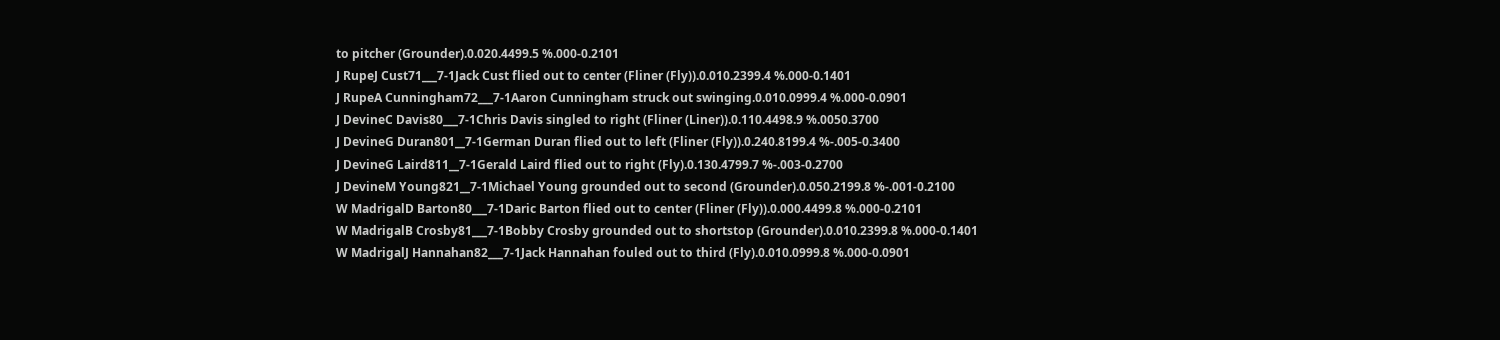to pitcher (Grounder).0.020.4499.5 %.000-0.2101
J RupeJ Cust71___7-1Jack Cust flied out to center (Fliner (Fly)).0.010.2399.4 %.000-0.1401
J RupeA Cunningham72___7-1Aaron Cunningham struck out swinging.0.010.0999.4 %.000-0.0901
J DevineC Davis80___7-1Chris Davis singled to right (Fliner (Liner)).0.110.4498.9 %.0050.3700
J DevineG Duran801__7-1German Duran flied out to left (Fliner (Fly)).0.240.8199.4 %-.005-0.3400
J DevineG Laird811__7-1Gerald Laird flied out to right (Fly).0.130.4799.7 %-.003-0.2700
J DevineM Young821__7-1Michael Young grounded out to second (Grounder).0.050.2199.8 %-.001-0.2100
W MadrigalD Barton80___7-1Daric Barton flied out to center (Fliner (Fly)).0.000.4499.8 %.000-0.2101
W MadrigalB Crosby81___7-1Bobby Crosby grounded out to shortstop (Grounder).0.010.2399.8 %.000-0.1401
W MadrigalJ Hannahan82___7-1Jack Hannahan fouled out to third (Fly).0.010.0999.8 %.000-0.0901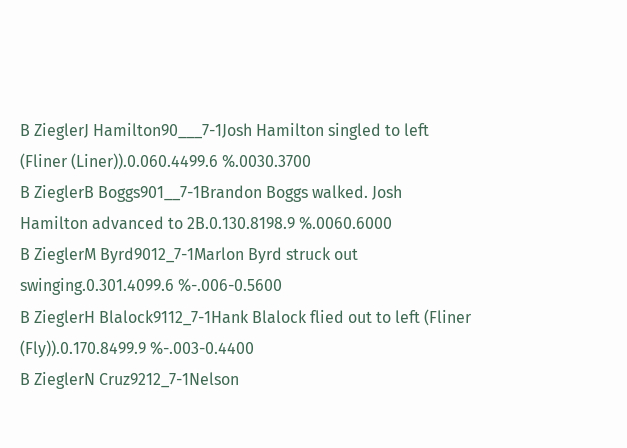B ZieglerJ Hamilton90___7-1Josh Hamilton singled to left (Fliner (Liner)).0.060.4499.6 %.0030.3700
B ZieglerB Boggs901__7-1Brandon Boggs walked. Josh Hamilton advanced to 2B.0.130.8198.9 %.0060.6000
B ZieglerM Byrd9012_7-1Marlon Byrd struck out swinging.0.301.4099.6 %-.006-0.5600
B ZieglerH Blalock9112_7-1Hank Blalock flied out to left (Fliner (Fly)).0.170.8499.9 %-.003-0.4400
B ZieglerN Cruz9212_7-1Nelson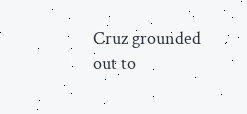Cruz grounded out to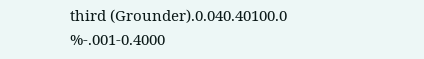third (Grounder).0.040.40100.0 %-.001-0.4000